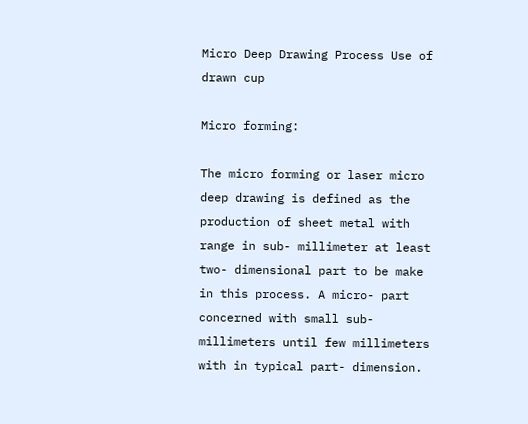Micro Deep Drawing Process Use of drawn cup

Micro forming:

The micro forming or laser micro deep drawing is defined as the production of sheet metal with range in sub- millimeter at least two- dimensional part to be make in this process. A micro- part concerned with small sub- millimeters until few millimeters with in typical part- dimension.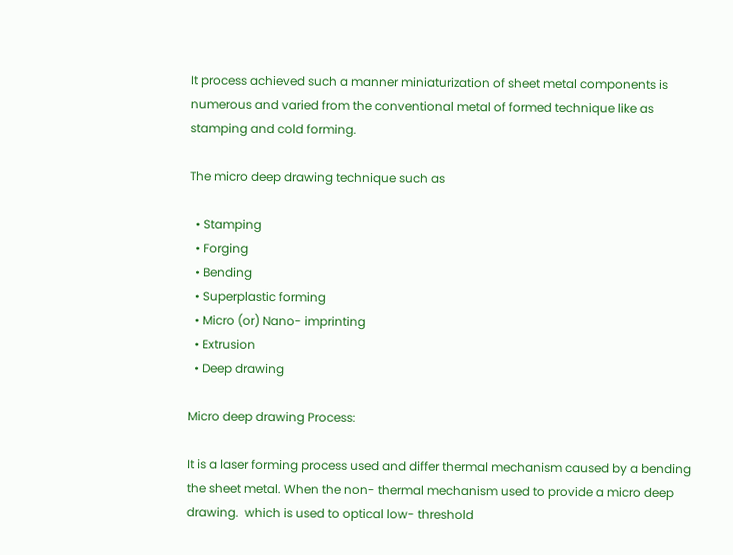It process achieved such a manner miniaturization of sheet metal components is numerous and varied from the conventional metal of formed technique like as stamping and cold forming.

The micro deep drawing technique such as

  • Stamping
  • Forging
  • Bending
  • Superplastic forming
  • Micro (or) Nano- imprinting
  • Extrusion
  • Deep drawing

Micro deep drawing Process:

It is a laser forming process used and differ thermal mechanism caused by a bending the sheet metal. When the non- thermal mechanism used to provide a micro deep drawing.  which is used to optical low- threshold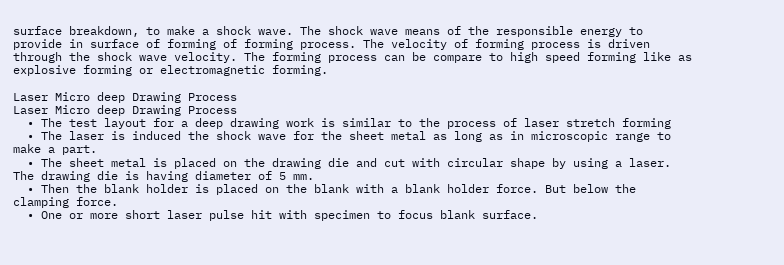surface breakdown, to make a shock wave. The shock wave means of the responsible energy to provide in surface of forming of forming process. The velocity of forming process is driven through the shock wave velocity. The forming process can be compare to high speed forming like as explosive forming or electromagnetic forming.

Laser Micro deep Drawing Process
Laser Micro deep Drawing Process
  • The test layout for a deep drawing work is similar to the process of laser stretch forming
  • The laser is induced the shock wave for the sheet metal as long as in microscopic range to make a part.
  • The sheet metal is placed on the drawing die and cut with circular shape by using a laser. The drawing die is having diameter of 5 mm.
  • Then the blank holder is placed on the blank with a blank holder force. But below the clamping force.
  • One or more short laser pulse hit with specimen to focus blank surface.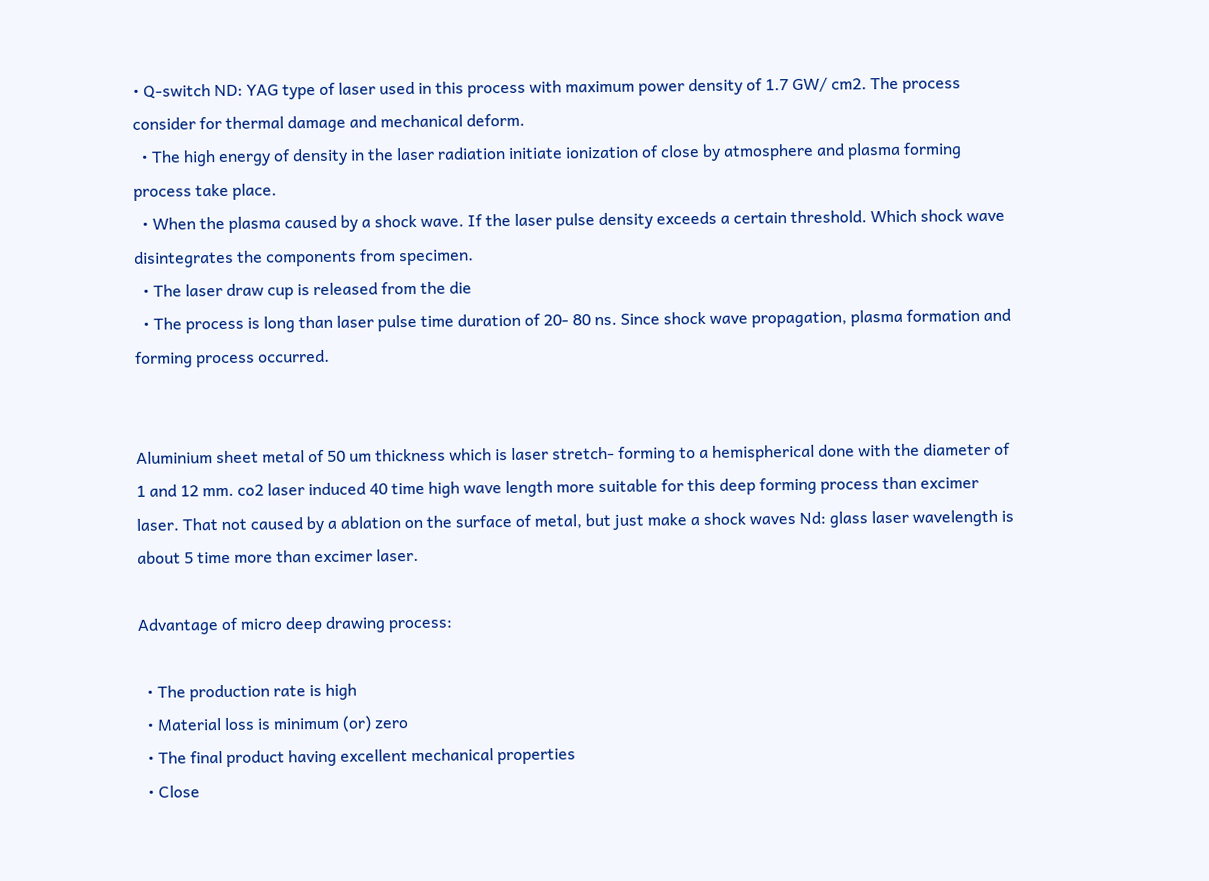• Q-switch ND: YAG type of laser used in this process with maximum power density of 1.7 GW/ cm2. The process consider for thermal damage and mechanical deform.
  • The high energy of density in the laser radiation initiate ionization of close by atmosphere and plasma forming process take place.
  • When the plasma caused by a shock wave. If the laser pulse density exceeds a certain threshold. Which shock wave disintegrates the components from specimen.
  • The laser draw cup is released from the die
  • The process is long than laser pulse time duration of 20- 80 ns. Since shock wave propagation, plasma formation and forming process occurred.


Aluminium sheet metal of 50 um thickness which is laser stretch- forming to a hemispherical done with the diameter of 1 and 12 mm. co2 laser induced 40 time high wave length more suitable for this deep forming process than excimer laser. That not caused by a ablation on the surface of metal, but just make a shock waves Nd: glass laser wavelength is about 5 time more than excimer laser.

Advantage of micro deep drawing process:

  • The production rate is high
  • Material loss is minimum (or) zero
  • The final product having excellent mechanical properties
  • Close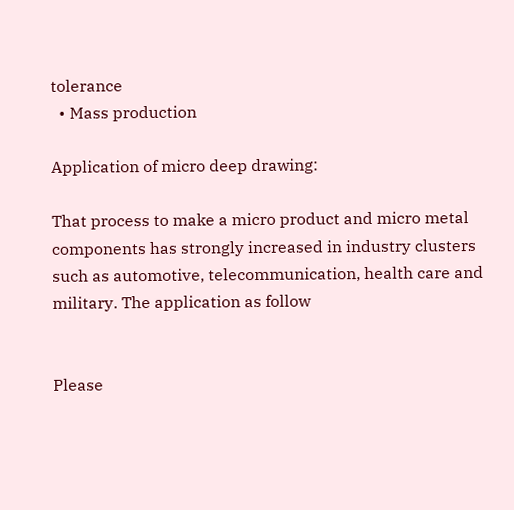tolerance
  • Mass production

Application of micro deep drawing:

That process to make a micro product and micro metal components has strongly increased in industry clusters such as automotive, telecommunication, health care and military. The application as follow


Please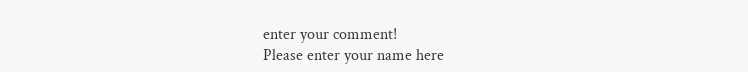enter your comment!
Please enter your name here